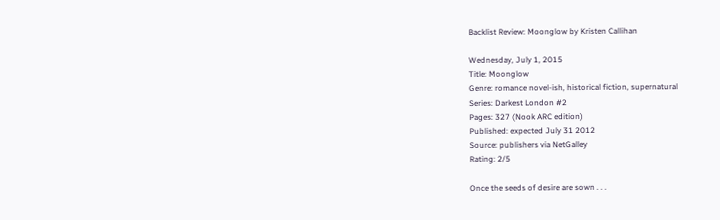Backlist Review: Moonglow by Kristen Callihan

Wednesday, July 1, 2015
Title: Moonglow
Genre: romance novel-ish, historical fiction, supernatural
Series: Darkest London #2
Pages: 327 (Nook ARC edition)
Published: expected July 31 2012
Source: publishers via NetGalley
Rating: 2/5

Once the seeds of desire are sown . . .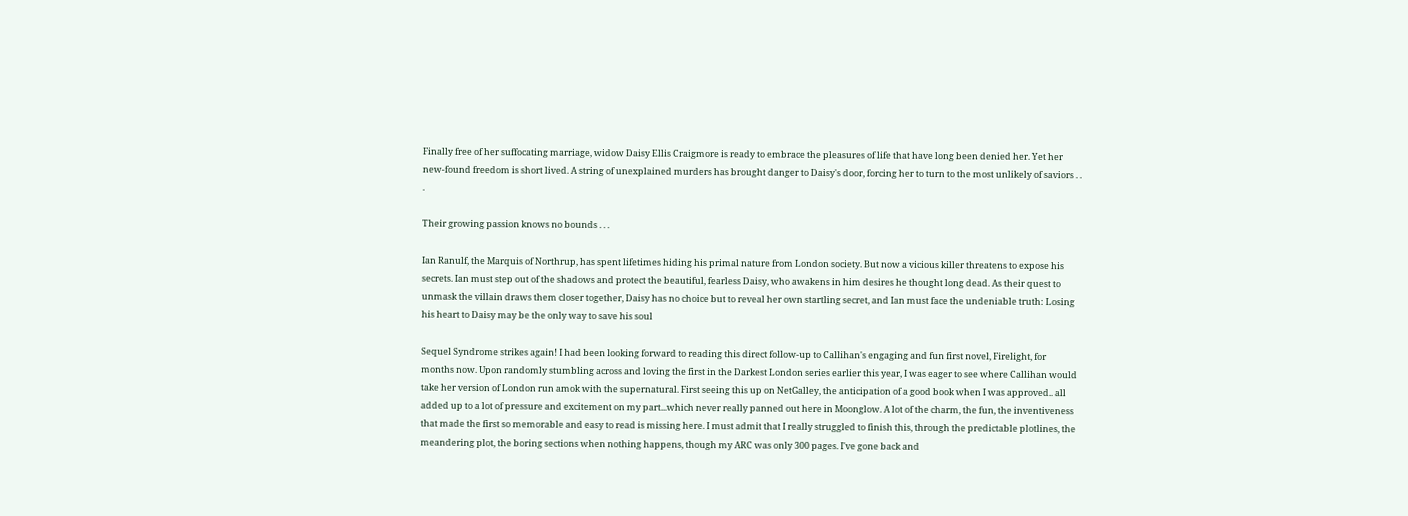Finally free of her suffocating marriage, widow Daisy Ellis Craigmore is ready to embrace the pleasures of life that have long been denied her. Yet her new-found freedom is short lived. A string of unexplained murders has brought danger to Daisy's door, forcing her to turn to the most unlikely of saviors . . .

Their growing passion knows no bounds . . .

Ian Ranulf, the Marquis of Northrup, has spent lifetimes hiding his primal nature from London society. But now a vicious killer threatens to expose his secrets. Ian must step out of the shadows and protect the beautiful, fearless Daisy, who awakens in him desires he thought long dead. As their quest to unmask the villain draws them closer together, Daisy has no choice but to reveal her own startling secret, and Ian must face the undeniable truth: Losing his heart to Daisy may be the only way to save his soul

Sequel Syndrome strikes again! I had been looking forward to reading this direct follow-up to Callihan's engaging and fun first novel, Firelight, for months now. Upon randomly stumbling across and loving the first in the Darkest London series earlier this year, I was eager to see where Callihan would take her version of London run amok with the supernatural. First seeing this up on NetGalley, the anticipation of a good book when I was approved.. all added up to a lot of pressure and excitement on my part...which never really panned out here in Moonglow. A lot of the charm, the fun, the inventiveness that made the first so memorable and easy to read is missing here. I must admit that I really struggled to finish this, through the predictable plotlines, the meandering plot, the boring sections when nothing happens, though my ARC was only 300 pages. I've gone back and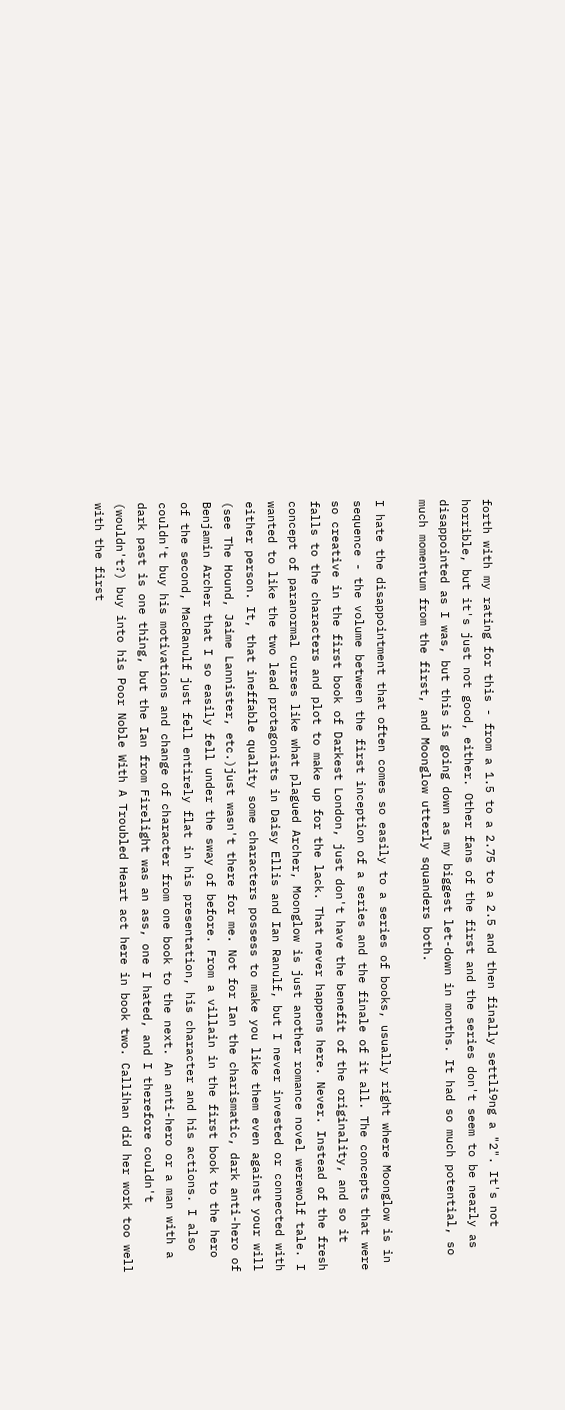forth with my rating for this - from a 1.5 to a 2.75 to a 2.5 and then finally settli9ng a "2". It's not horrible, but it's just not good, either. Other fans of the first and the series don't seem to be nearly as disappointed as I was, but this is going down as my biggest let-down in months. It had so much potential, so much momentum from the first, and Moonglow utterly squanders both.

I hate the disappointment that often comes so easily to a series of books, usually right where Moonglow is in sequence - the volume between the first inception of a series and the finale of it all. The concepts that were so creative in the first book of Darkest London, just don't have the benefit of the originality, and so it falls to the characters and plot to make up for the lack. That never happens here. Never. Instead of the fresh concept of paranormal curses like what plagued Archer, Moonglow is just another romance novel werewolf tale. I wanted to like the two lead protagonists in Daisy Ellis and Ian Ranulf, but I never invested or connected with either person. It, that ineffable quality some characters possess to make you like them even against your will (see The Hound, Jaime Lannister, etc.)just wasn't there for me. Not for Ian the charismatic, dark anti-hero of Benjamin Archer that I so easily fell under the sway of before. From a villain in the first book to the hero of the second, MacRanulf just fell entirely flat in his presentation, his character and his actions. I also couldn't buy his motivations and change of character from one book to the next. An anti-hero or a man with a dark past is one thing, but the Ian from Firelight was an ass, one I hated, and I therefore couldn't (wouldn't?) buy into his Poor Noble With A Troubled Heart act here in book two. Callihan did her work too well with the first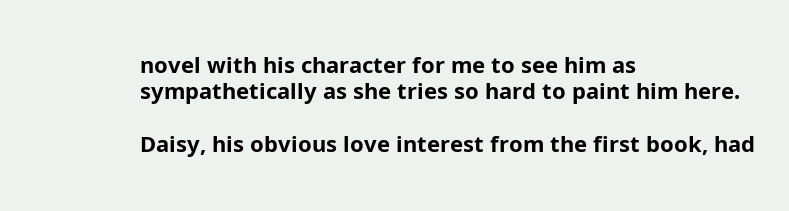novel with his character for me to see him as sympathetically as she tries so hard to paint him here.

Daisy, his obvious love interest from the first book, had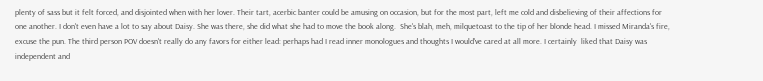plenty of sass but it felt forced, and disjointed when with her lover. Their tart, acerbic banter could be amusing on occasion, but for the most part, left me cold and disbelieving of their affections for one another. I don't even have a lot to say about Daisy. She was there, she did what she had to move the book along.  She's blah, meh, milquetoast to the tip of her blonde head. I missed Miranda's fire, excuse the pun. The third person POV doesn't really do any favors for either lead: perhaps had I read inner monologues and thoughts I would've cared at all more. I certainly  liked that Daisy was independent and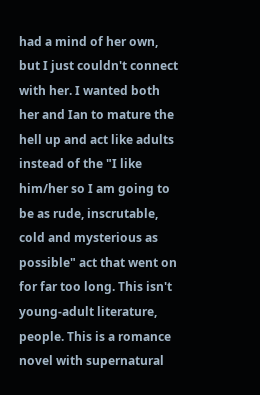had a mind of her own, but I just couldn't connect with her. I wanted both her and Ian to mature the hell up and act like adults instead of the "I like him/her so I am going to be as rude, inscrutable, cold and mysterious as possible" act that went on for far too long. This isn't young-adult literature, people. This is a romance novel with supernatural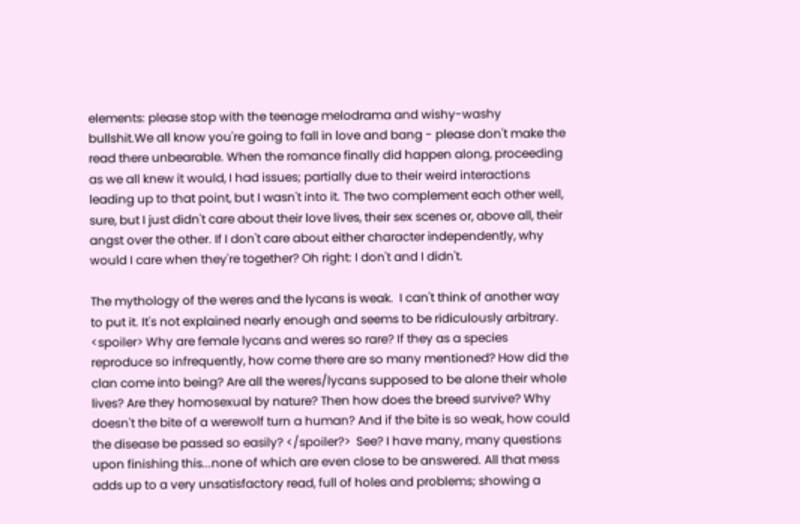elements: please stop with the teenage melodrama and wishy-washy bullshit.We all know you're going to fall in love and bang - please don't make the read there unbearable. When the romance finally did happen along, proceeding as we all knew it would, I had issues; partially due to their weird interactions leading up to that point, but I wasn't into it. The two complement each other well, sure, but I just didn't care about their love lives, their sex scenes or, above all, their angst over the other. If I don't care about either character independently, why would I care when they're together? Oh right: I don't and I didn't.

The mythology of the weres and the lycans is weak.  I can't think of another way to put it. It's not explained nearly enough and seems to be ridiculously arbitrary. <spoiler> Why are female lycans and weres so rare? If they as a species reproduce so infrequently, how come there are so many mentioned? How did the clan come into being? Are all the weres/lycans supposed to be alone their whole lives? Are they homosexual by nature? Then how does the breed survive? Why doesn't the bite of a werewolf turn a human? And if the bite is so weak, how could the disease be passed so easily? </spoiler?>  See? I have many, many questions upon finishing this...none of which are even close to be answered. All that mess adds up to a very unsatisfactory read, full of holes and problems; showing a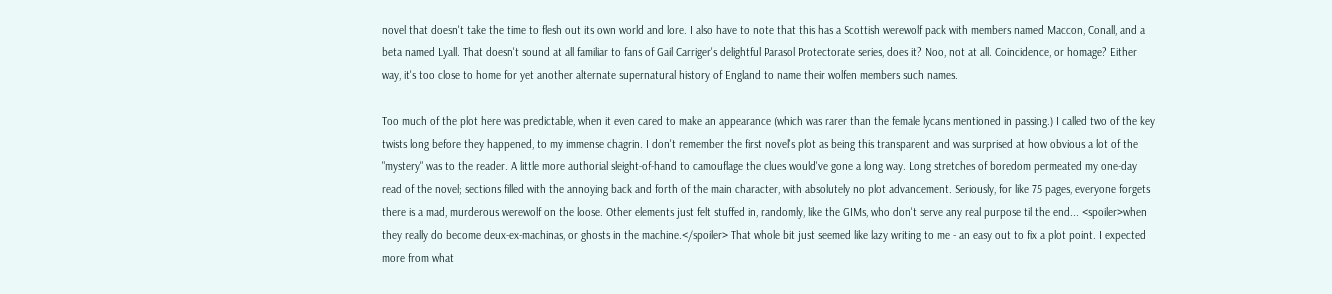novel that doesn't take the time to flesh out its own world and lore. I also have to note that this has a Scottish werewolf pack with members named Maccon, Conall, and a beta named Lyall. That doesn't sound at all familiar to fans of Gail Carriger's delightful Parasol Protectorate series, does it? Noo, not at all. Coincidence, or homage? Either way, it's too close to home for yet another alternate supernatural history of England to name their wolfen members such names.

Too much of the plot here was predictable, when it even cared to make an appearance (which was rarer than the female lycans mentioned in passing.) I called two of the key twists long before they happened, to my immense chagrin. I don't remember the first novel's plot as being this transparent and was surprised at how obvious a lot of the "mystery" was to the reader. A little more authorial sleight-of-hand to camouflage the clues would've gone a long way. Long stretches of boredom permeated my one-day read of the novel; sections filled with the annoying back and forth of the main character, with absolutely no plot advancement. Seriously, for like 75 pages, everyone forgets there is a mad, murderous werewolf on the loose. Other elements just felt stuffed in, randomly, like the GIMs, who don't serve any real purpose til the end... <spoiler>when they really do become deux-ex-machinas, or ghosts in the machine.</spoiler> That whole bit just seemed like lazy writing to me - an easy out to fix a plot point. I expected more from what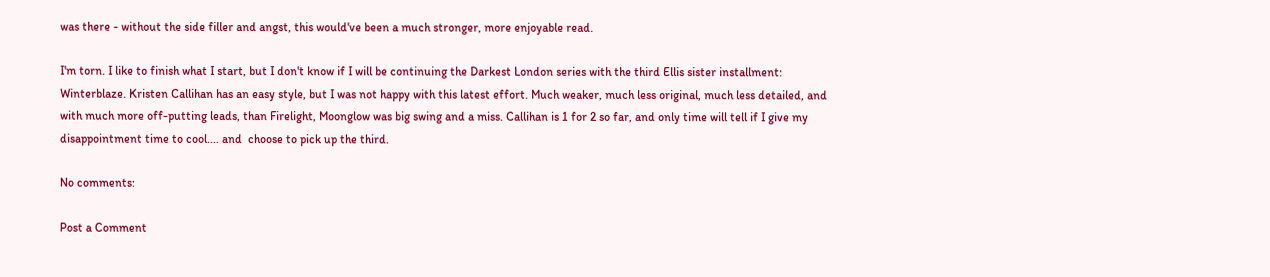was there - without the side filler and angst, this would've been a much stronger, more enjoyable read.

I'm torn. I like to finish what I start, but I don't know if I will be continuing the Darkest London series with the third Ellis sister installment: Winterblaze. Kristen Callihan has an easy style, but I was not happy with this latest effort. Much weaker, much less original, much less detailed, and with much more off-putting leads, than Firelight, Moonglow was big swing and a miss. Callihan is 1 for 2 so far, and only time will tell if I give my disappointment time to cool.... and  choose to pick up the third.

No comments:

Post a Comment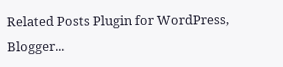Related Posts Plugin for WordPress, Blogger...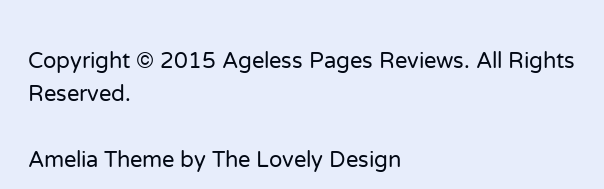Copyright © 2015 Ageless Pages Reviews. All Rights Reserved.

Amelia Theme by The Lovely Design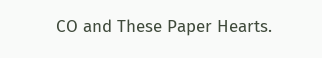CO and These Paper Hearts.